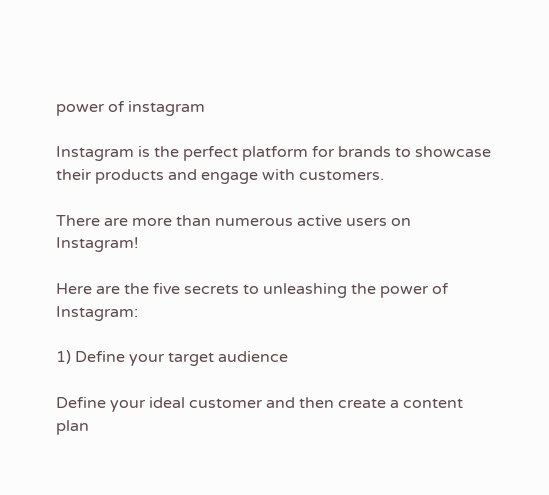power of instagram

Instagram is the perfect platform for brands to showcase their products and engage with customers.

There are more than numerous active users on Instagram!

Here are the five secrets to unleashing the power of Instagram:

1) Define your target audience

Define your ideal customer and then create a content plan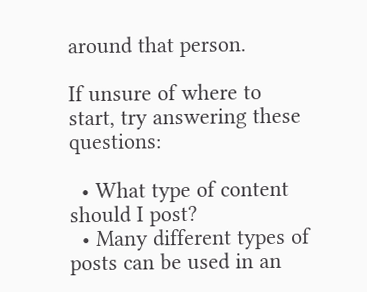around that person.

If unsure of where to start, try answering these questions:

  • What type of content should I post?
  • Many different types of posts can be used in an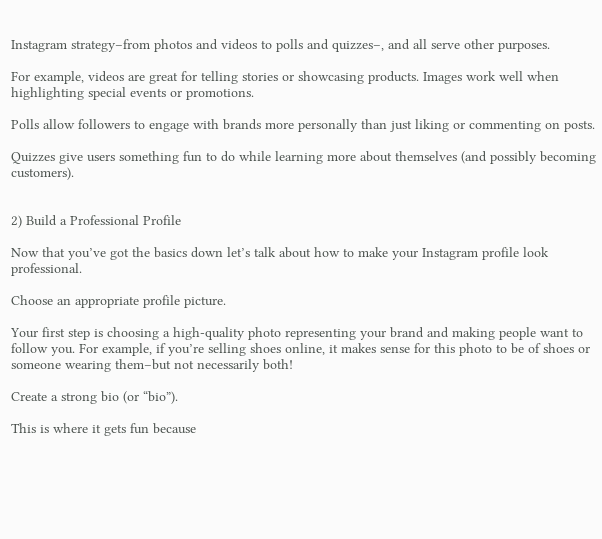Instagram strategy–from photos and videos to polls and quizzes–, and all serve other purposes.

For example, videos are great for telling stories or showcasing products. Images work well when highlighting special events or promotions.

Polls allow followers to engage with brands more personally than just liking or commenting on posts.

Quizzes give users something fun to do while learning more about themselves (and possibly becoming customers).


2) Build a Professional Profile

Now that you’ve got the basics down let’s talk about how to make your Instagram profile look professional.

Choose an appropriate profile picture.

Your first step is choosing a high-quality photo representing your brand and making people want to follow you. For example, if you’re selling shoes online, it makes sense for this photo to be of shoes or someone wearing them–but not necessarily both!

Create a strong bio (or “bio”).

This is where it gets fun because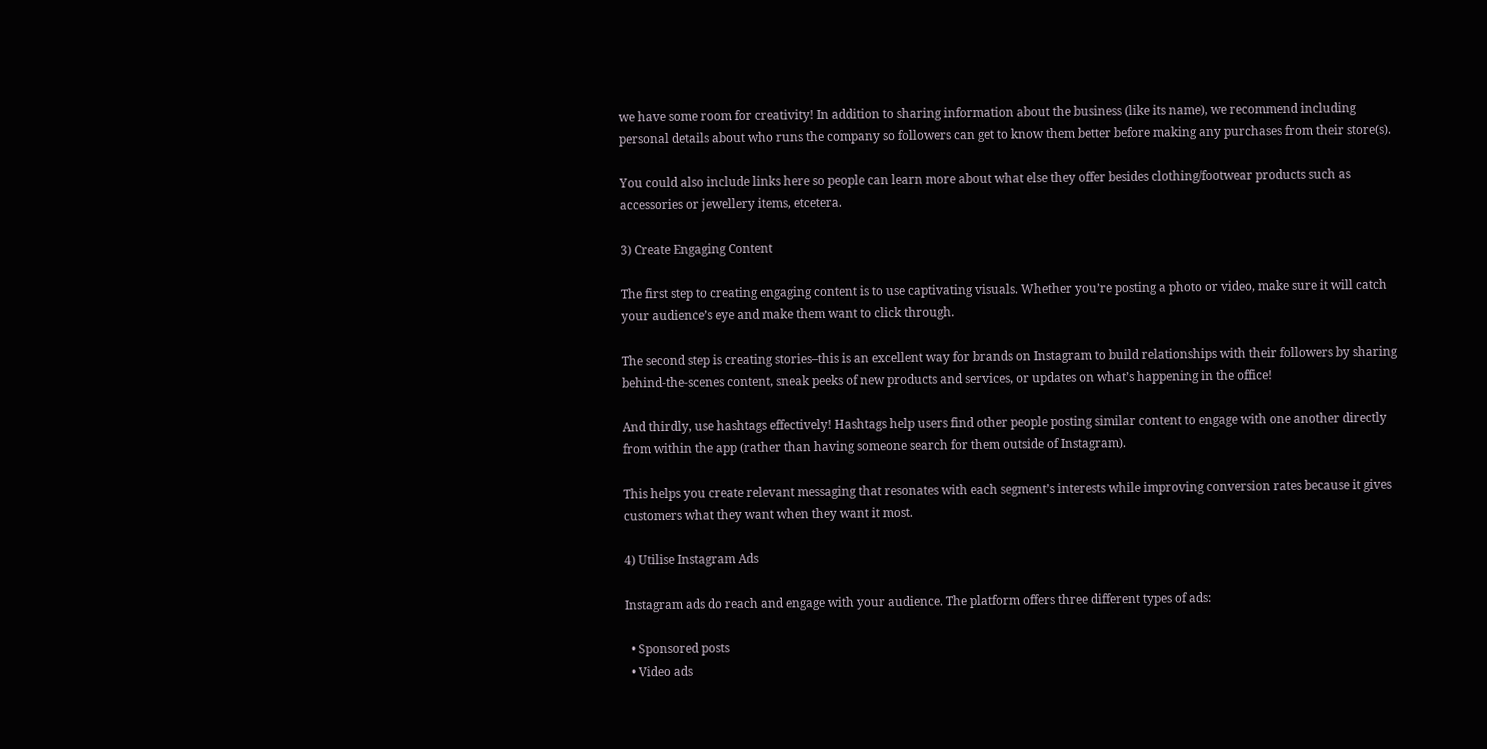we have some room for creativity! In addition to sharing information about the business (like its name), we recommend including personal details about who runs the company so followers can get to know them better before making any purchases from their store(s).

You could also include links here so people can learn more about what else they offer besides clothing/footwear products such as accessories or jewellery items, etcetera.

3) Create Engaging Content

The first step to creating engaging content is to use captivating visuals. Whether you’re posting a photo or video, make sure it will catch your audience’s eye and make them want to click through.

The second step is creating stories–this is an excellent way for brands on Instagram to build relationships with their followers by sharing behind-the-scenes content, sneak peeks of new products and services, or updates on what’s happening in the office!

And thirdly, use hashtags effectively! Hashtags help users find other people posting similar content to engage with one another directly from within the app (rather than having someone search for them outside of Instagram).

This helps you create relevant messaging that resonates with each segment’s interests while improving conversion rates because it gives customers what they want when they want it most.

4) Utilise Instagram Ads

Instagram ads do reach and engage with your audience. The platform offers three different types of ads:

  • Sponsored posts
  • Video ads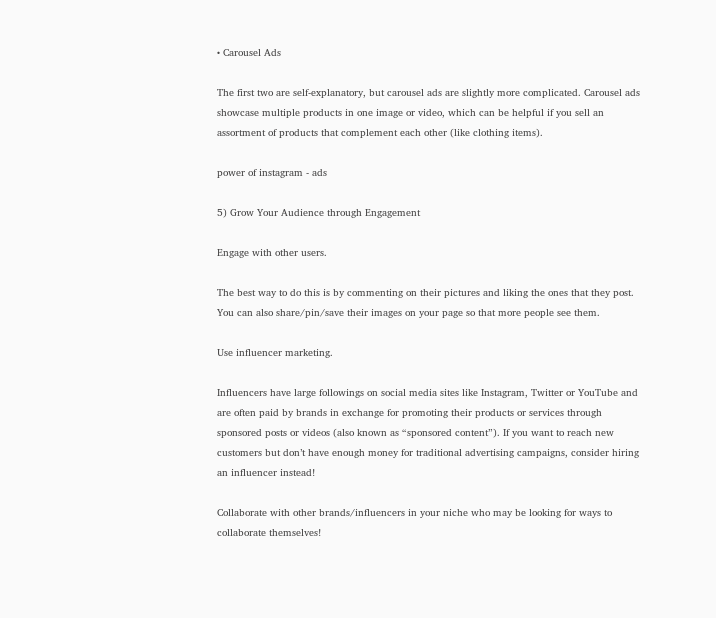• Carousel Ads

The first two are self-explanatory, but carousel ads are slightly more complicated. Carousel ads showcase multiple products in one image or video, which can be helpful if you sell an assortment of products that complement each other (like clothing items).

power of instagram - ads

5) Grow Your Audience through Engagement

Engage with other users.

The best way to do this is by commenting on their pictures and liking the ones that they post. You can also share/pin/save their images on your page so that more people see them.

Use influencer marketing.

Influencers have large followings on social media sites like Instagram, Twitter or YouTube and are often paid by brands in exchange for promoting their products or services through sponsored posts or videos (also known as “sponsored content”). If you want to reach new customers but don’t have enough money for traditional advertising campaigns, consider hiring an influencer instead!

Collaborate with other brands/influencers in your niche who may be looking for ways to collaborate themselves!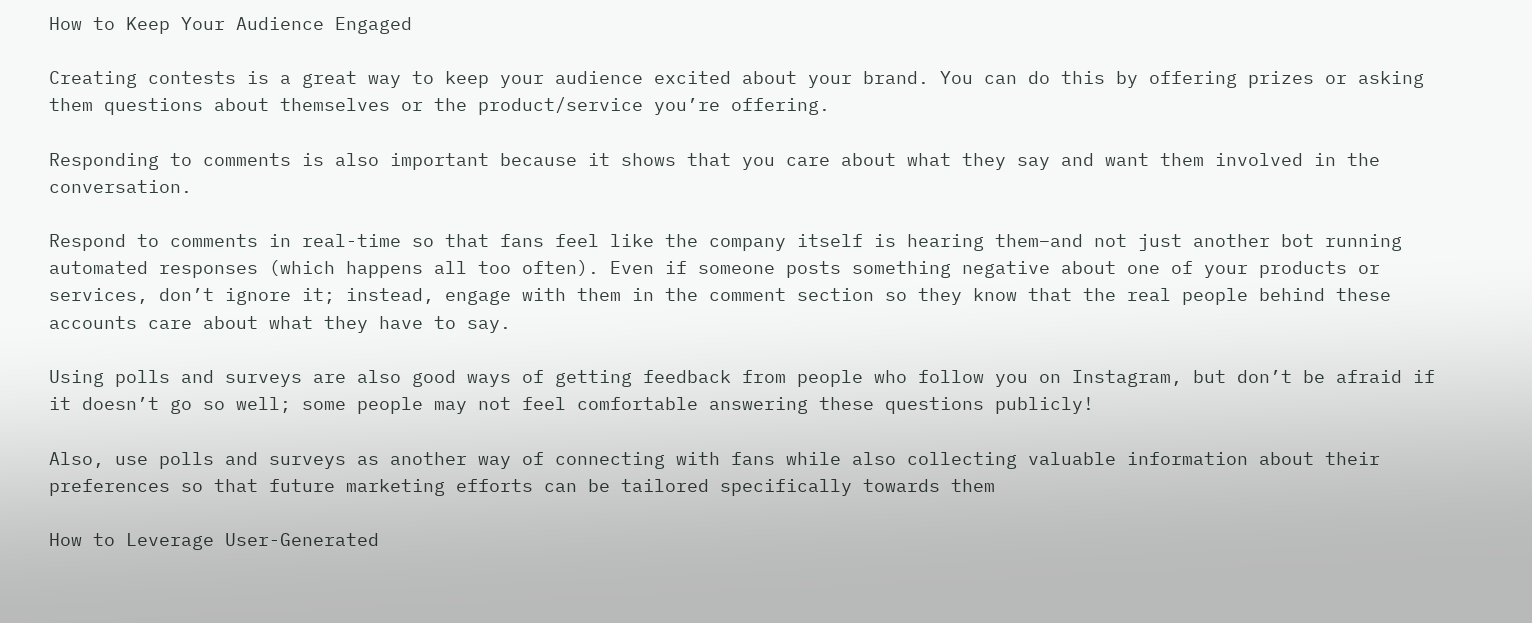How to Keep Your Audience Engaged

Creating contests is a great way to keep your audience excited about your brand. You can do this by offering prizes or asking them questions about themselves or the product/service you’re offering.

Responding to comments is also important because it shows that you care about what they say and want them involved in the conversation.

Respond to comments in real-time so that fans feel like the company itself is hearing them–and not just another bot running automated responses (which happens all too often). Even if someone posts something negative about one of your products or services, don’t ignore it; instead, engage with them in the comment section so they know that the real people behind these accounts care about what they have to say.

Using polls and surveys are also good ways of getting feedback from people who follow you on Instagram, but don’t be afraid if it doesn’t go so well; some people may not feel comfortable answering these questions publicly!

Also, use polls and surveys as another way of connecting with fans while also collecting valuable information about their preferences so that future marketing efforts can be tailored specifically towards them

How to Leverage User-Generated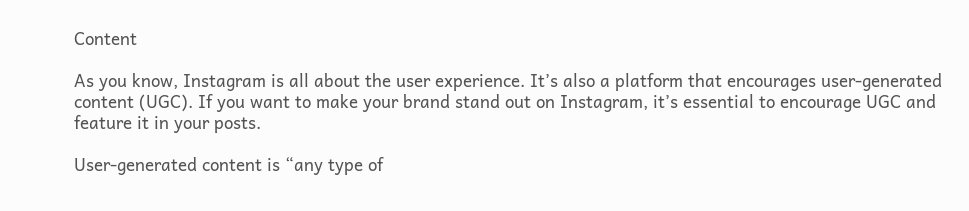Content

As you know, Instagram is all about the user experience. It’s also a platform that encourages user-generated content (UGC). If you want to make your brand stand out on Instagram, it’s essential to encourage UGC and feature it in your posts.

User-generated content is “any type of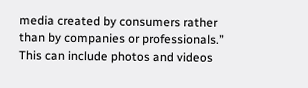media created by consumers rather than by companies or professionals.” This can include photos and videos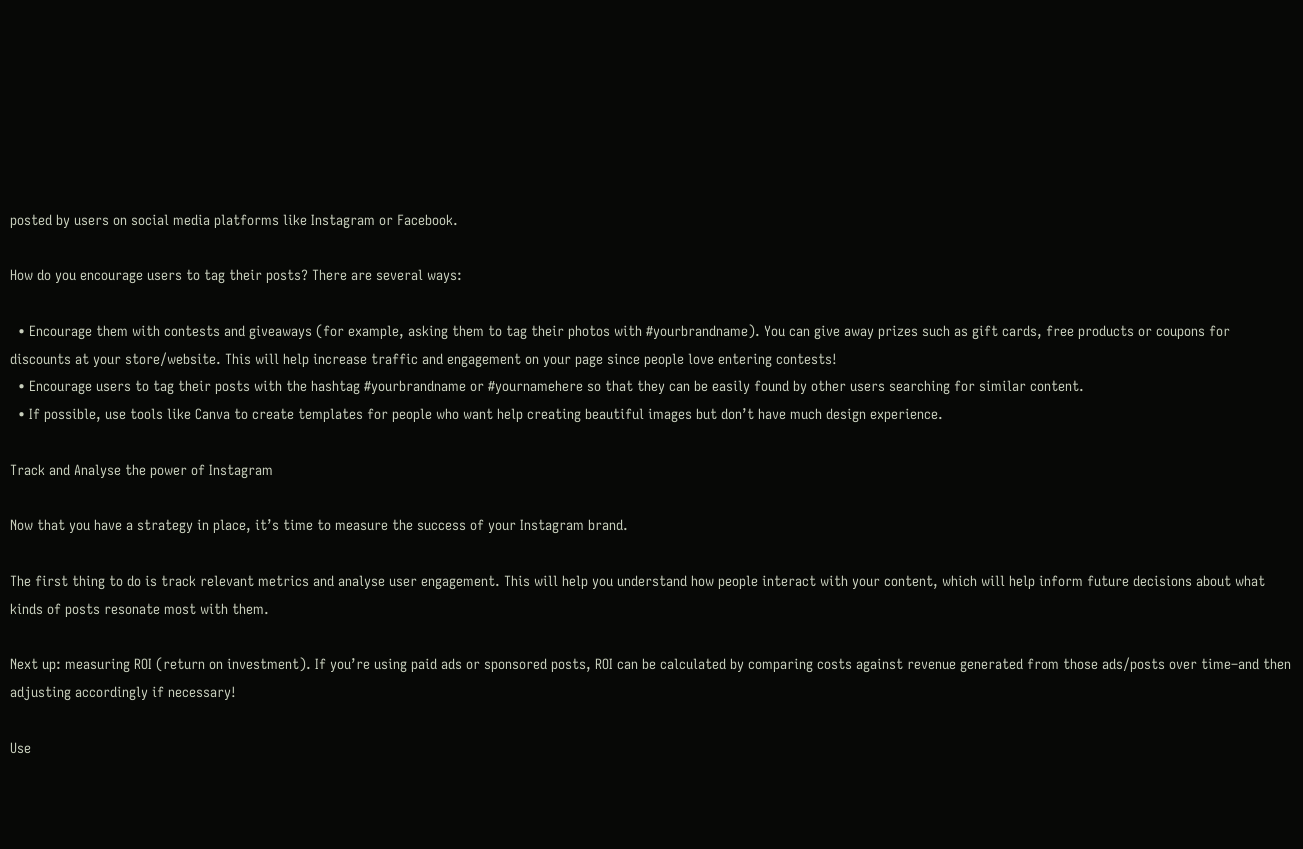posted by users on social media platforms like Instagram or Facebook.

How do you encourage users to tag their posts? There are several ways:

  • Encourage them with contests and giveaways (for example, asking them to tag their photos with #yourbrandname). You can give away prizes such as gift cards, free products or coupons for discounts at your store/website. This will help increase traffic and engagement on your page since people love entering contests!
  • Encourage users to tag their posts with the hashtag #yourbrandname or #yournamehere so that they can be easily found by other users searching for similar content.
  • If possible, use tools like Canva to create templates for people who want help creating beautiful images but don’t have much design experience.

Track and Analyse the power of Instagram

Now that you have a strategy in place, it’s time to measure the success of your Instagram brand.

The first thing to do is track relevant metrics and analyse user engagement. This will help you understand how people interact with your content, which will help inform future decisions about what kinds of posts resonate most with them.

Next up: measuring ROI (return on investment). If you’re using paid ads or sponsored posts, ROI can be calculated by comparing costs against revenue generated from those ads/posts over time–and then adjusting accordingly if necessary!

Use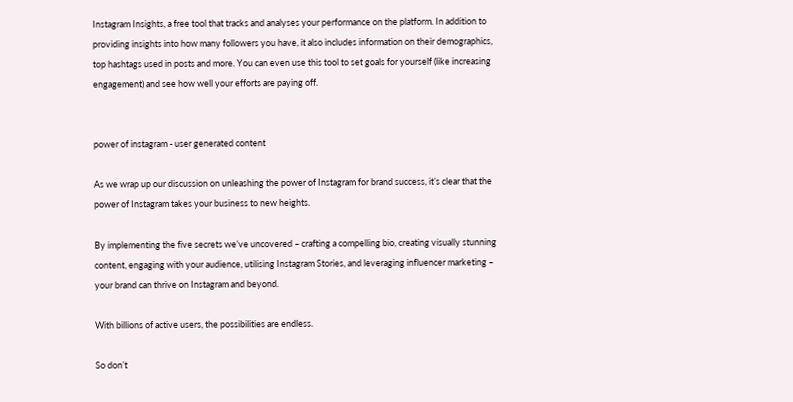Instagram Insights, a free tool that tracks and analyses your performance on the platform. In addition to providing insights into how many followers you have, it also includes information on their demographics, top hashtags used in posts and more. You can even use this tool to set goals for yourself (like increasing engagement) and see how well your efforts are paying off.


power of instagram - user generated content

As we wrap up our discussion on unleashing the power of Instagram for brand success, it’s clear that the power of Instagram takes your business to new heights.

By implementing the five secrets we’ve uncovered – crafting a compelling bio, creating visually stunning content, engaging with your audience, utilising Instagram Stories, and leveraging influencer marketing – your brand can thrive on Instagram and beyond.

With billions of active users, the possibilities are endless.

So don’t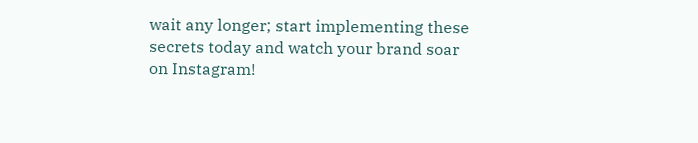wait any longer; start implementing these secrets today and watch your brand soar on Instagram!